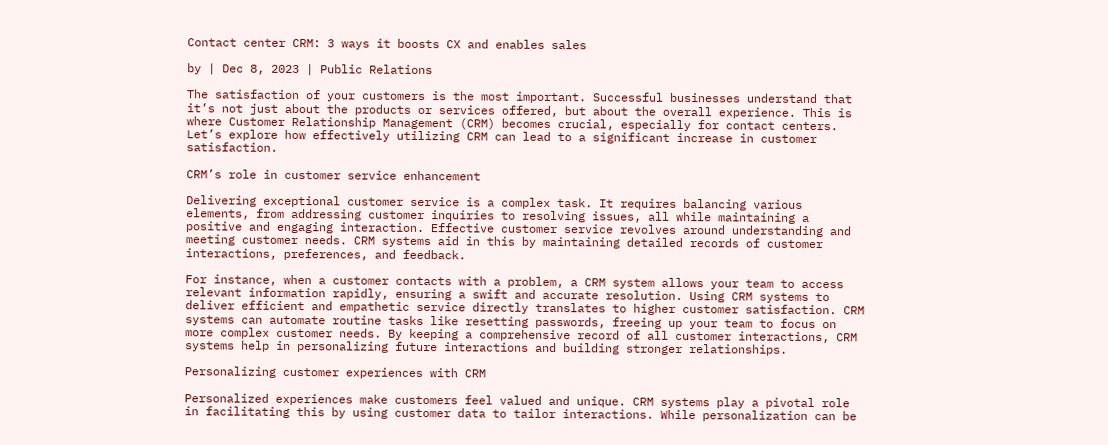Contact center CRM: 3 ways it boosts CX and enables sales

by | Dec 8, 2023 | Public Relations

The satisfaction of your customers is the most important. Successful businesses understand that it’s not just about the products or services offered, but about the overall experience. This is where Customer Relationship Management (CRM) becomes crucial, especially for contact centers. Let’s explore how effectively utilizing CRM can lead to a significant increase in customer satisfaction.

CRM’s role in customer service enhancement

Delivering exceptional customer service is a complex task. It requires balancing various elements, from addressing customer inquiries to resolving issues, all while maintaining a positive and engaging interaction. Effective customer service revolves around understanding and meeting customer needs. CRM systems aid in this by maintaining detailed records of customer interactions, preferences, and feedback.

For instance, when a customer contacts with a problem, a CRM system allows your team to access relevant information rapidly, ensuring a swift and accurate resolution. Using CRM systems to deliver efficient and empathetic service directly translates to higher customer satisfaction. CRM systems can automate routine tasks like resetting passwords, freeing up your team to focus on more complex customer needs. By keeping a comprehensive record of all customer interactions, CRM systems help in personalizing future interactions and building stronger relationships.

Personalizing customer experiences with CRM

Personalized experiences make customers feel valued and unique. CRM systems play a pivotal role in facilitating this by using customer data to tailor interactions. While personalization can be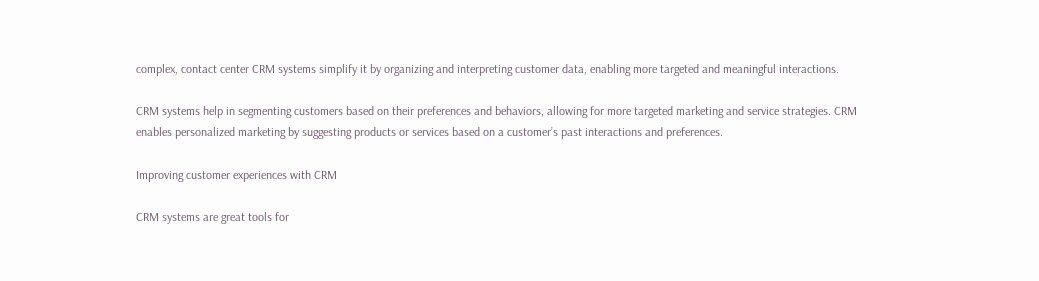complex, contact center CRM systems simplify it by organizing and interpreting customer data, enabling more targeted and meaningful interactions.

CRM systems help in segmenting customers based on their preferences and behaviors, allowing for more targeted marketing and service strategies. CRM enables personalized marketing by suggesting products or services based on a customer’s past interactions and preferences.

Improving customer experiences with CRM

CRM systems are great tools for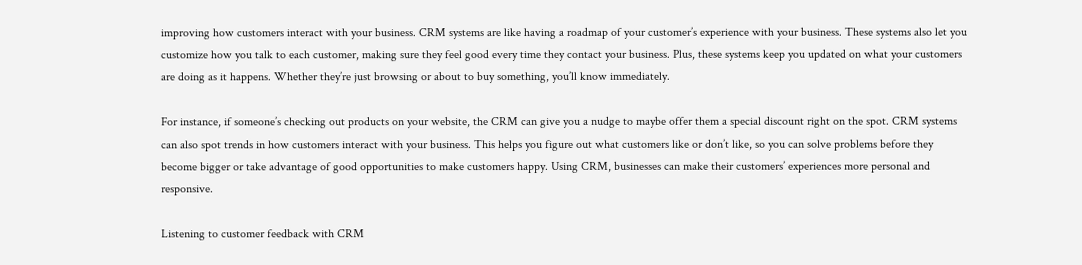improving how customers interact with your business. CRM systems are like having a roadmap of your customer’s experience with your business. These systems also let you customize how you talk to each customer, making sure they feel good every time they contact your business. Plus, these systems keep you updated on what your customers are doing as it happens. Whether they’re just browsing or about to buy something, you’ll know immediately.

For instance, if someone’s checking out products on your website, the CRM can give you a nudge to maybe offer them a special discount right on the spot. CRM systems can also spot trends in how customers interact with your business. This helps you figure out what customers like or don’t like, so you can solve problems before they become bigger or take advantage of good opportunities to make customers happy. Using CRM, businesses can make their customers’ experiences more personal and responsive.

Listening to customer feedback with CRM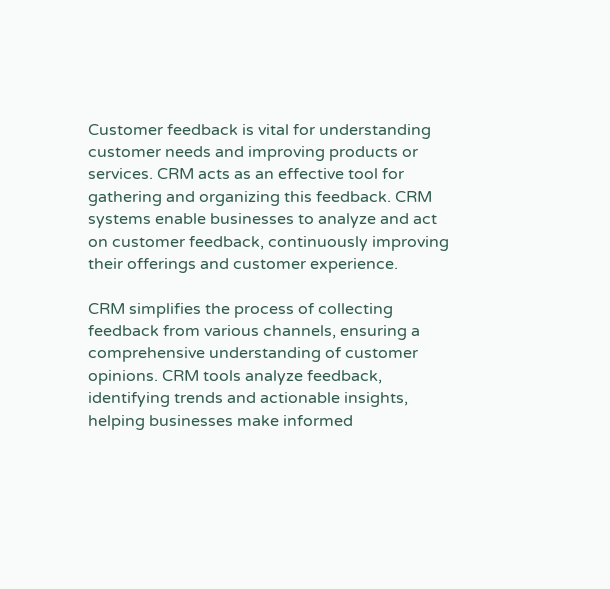Customer feedback is vital for understanding customer needs and improving products or services. CRM acts as an effective tool for gathering and organizing this feedback. CRM systems enable businesses to analyze and act on customer feedback, continuously improving their offerings and customer experience.

CRM simplifies the process of collecting feedback from various channels, ensuring a comprehensive understanding of customer opinions. CRM tools analyze feedback, identifying trends and actionable insights, helping businesses make informed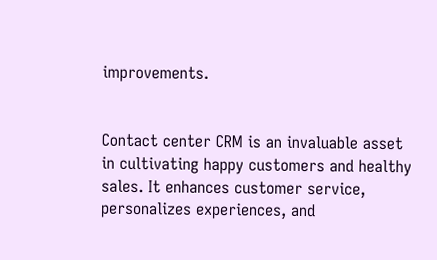improvements.


Contact center CRM is an invaluable asset in cultivating happy customers and healthy sales. It enhances customer service, personalizes experiences, and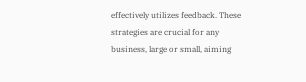effectively utilizes feedback. These strategies are crucial for any business, large or small, aiming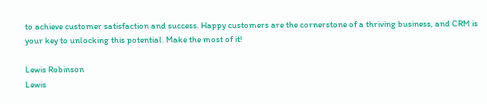to achieve customer satisfaction and success. Happy customers are the cornerstone of a thriving business, and CRM is your key to unlocking this potential. Make the most of it!

Lewis Robinson
Lewis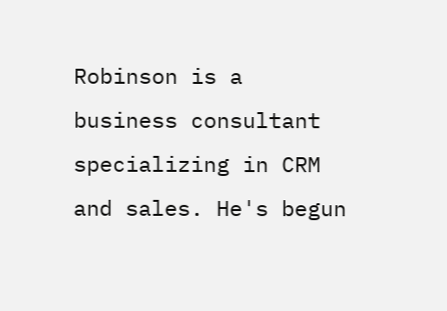Robinson is a business consultant specializing in CRM and sales. He's begun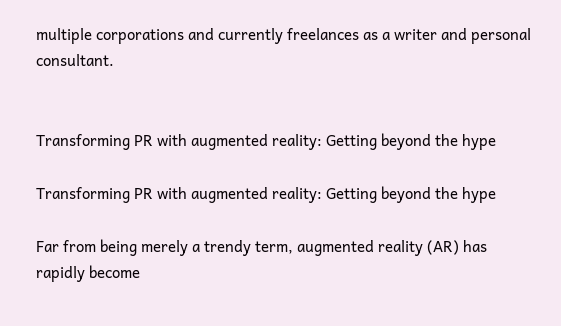multiple corporations and currently freelances as a writer and personal consultant.


Transforming PR with augmented reality: Getting beyond the hype

Transforming PR with augmented reality: Getting beyond the hype

Far from being merely a trendy term, augmented reality (AR) has rapidly become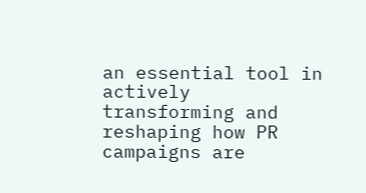an essential tool in actively transforming and reshaping how PR campaigns are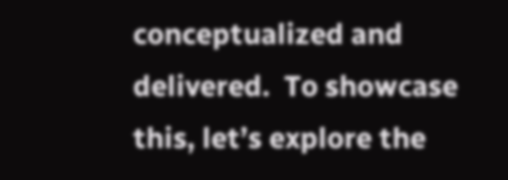conceptualized and delivered.  To showcase this, let’s explore the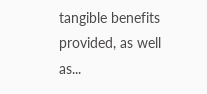tangible benefits provided, as well as...